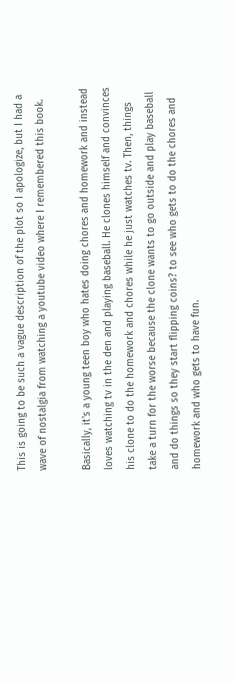This is going to be such a vague description of the plot so I apologize, but I had a wave of nostalgia from watching a youtube video where I remembered this book.

Basically, it's a young teen boy who hates doing chores and homework and instead loves watching tv in the den and playing baseball. He clones himself and convinces his clone to do the homework and chores while he just watches tv. Then, things take a turn for the worse because the clone wants to go outside and play baseball and do things so they start flipping coins? to see who gets to do the chores and homework and who gets to have fun.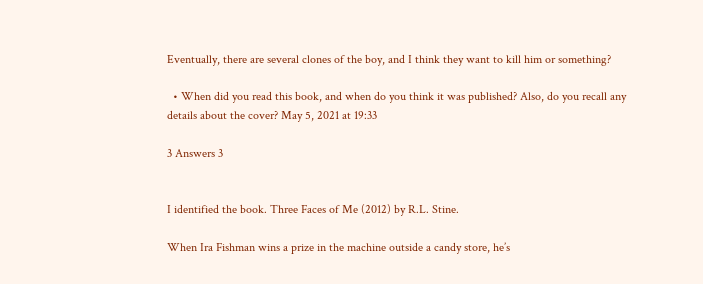Eventually, there are several clones of the boy, and I think they want to kill him or something?

  • When did you read this book, and when do you think it was published? Also, do you recall any details about the cover? May 5, 2021 at 19:33

3 Answers 3


I identified the book. Three Faces of Me (2012) by R.L. Stine.

When Ira Fishman wins a prize in the machine outside a candy store, he’s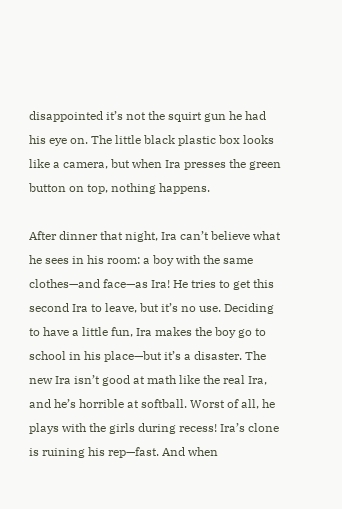disappointed it’s not the squirt gun he had his eye on. The little black plastic box looks like a camera, but when Ira presses the green button on top, nothing happens.

After dinner that night, Ira can’t believe what he sees in his room: a boy with the same clothes—and face—as Ira! He tries to get this second Ira to leave, but it’s no use. Deciding to have a little fun, Ira makes the boy go to school in his place—but it’s a disaster. The new Ira isn’t good at math like the real Ira, and he’s horrible at softball. Worst of all, he plays with the girls during recess! Ira’s clone is ruining his rep—fast. And when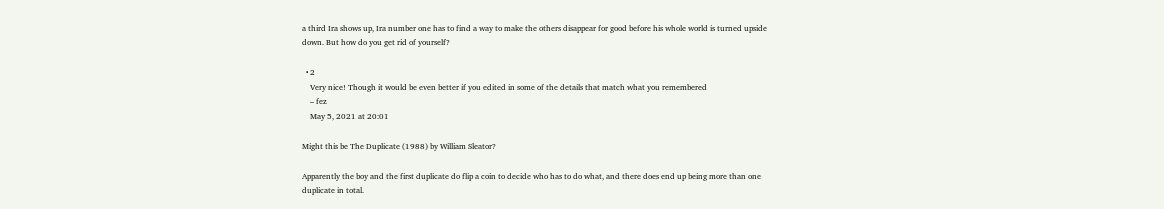a third Ira shows up, Ira number one has to find a way to make the others disappear for good before his whole world is turned upside down. But how do you get rid of yourself?

  • 2
    Very nice! Though it would be even better if you edited in some of the details that match what you remembered
    – fez
    May 5, 2021 at 20:01

Might this be The Duplicate (1988) by William Sleator?

Apparently the boy and the first duplicate do flip a coin to decide who has to do what, and there does end up being more than one duplicate in total.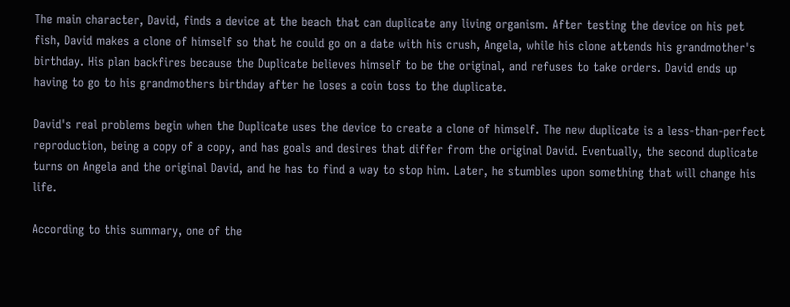The main character, David, finds a device at the beach that can duplicate any living organism. After testing the device on his pet fish, David makes a clone of himself so that he could go on a date with his crush, Angela, while his clone attends his grandmother's birthday. His plan backfires because the Duplicate believes himself to be the original, and refuses to take orders. David ends up having to go to his grandmothers birthday after he loses a coin toss to the duplicate.

David's real problems begin when the Duplicate uses the device to create a clone of himself. The new duplicate is a less-than-perfect reproduction, being a copy of a copy, and has goals and desires that differ from the original David. Eventually, the second duplicate turns on Angela and the original David, and he has to find a way to stop him. Later, he stumbles upon something that will change his life.

According to this summary, one of the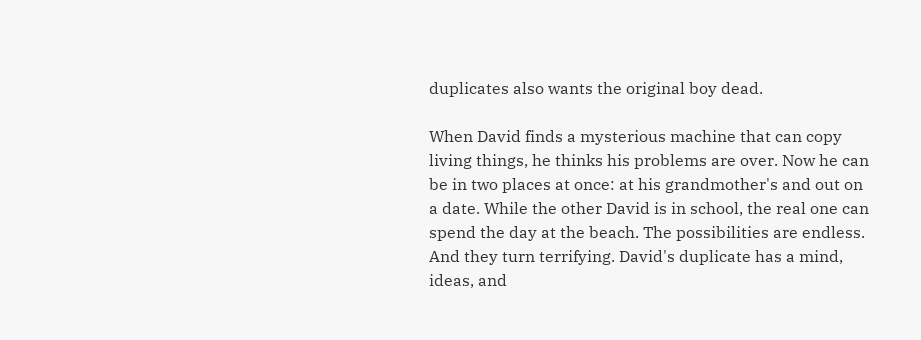duplicates also wants the original boy dead.

When David finds a mysterious machine that can copy living things, he thinks his problems are over. Now he can be in two places at once: at his grandmother's and out on a date. While the other David is in school, the real one can spend the day at the beach. The possibilities are endless. And they turn terrifying. David's duplicate has a mind, ideas, and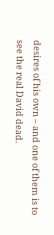desires of his own – and one of them is to see the real David dead.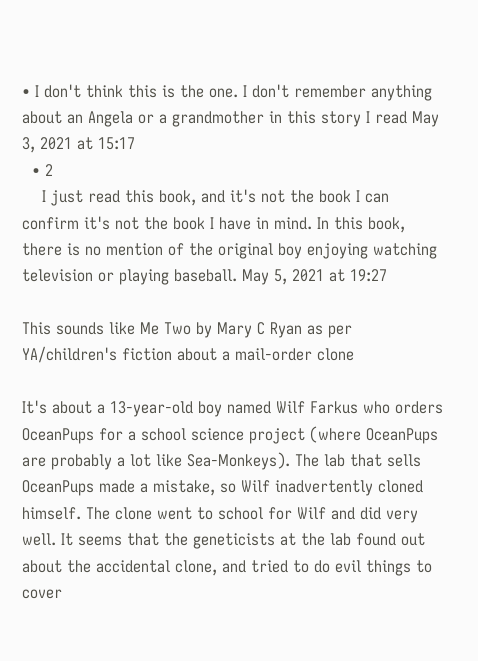• I don't think this is the one. I don't remember anything about an Angela or a grandmother in this story I read May 3, 2021 at 15:17
  • 2
    I just read this book, and it's not the book I can confirm it's not the book I have in mind. In this book, there is no mention of the original boy enjoying watching television or playing baseball. May 5, 2021 at 19:27

This sounds like Me Two by Mary C Ryan as per YA/children's fiction about a mail-order clone

It's about a 13-year-old boy named Wilf Farkus who orders OceanPups for a school science project (where OceanPups are probably a lot like Sea-Monkeys). The lab that sells OceanPups made a mistake, so Wilf inadvertently cloned himself. The clone went to school for Wilf and did very well. It seems that the geneticists at the lab found out about the accidental clone, and tried to do evil things to cover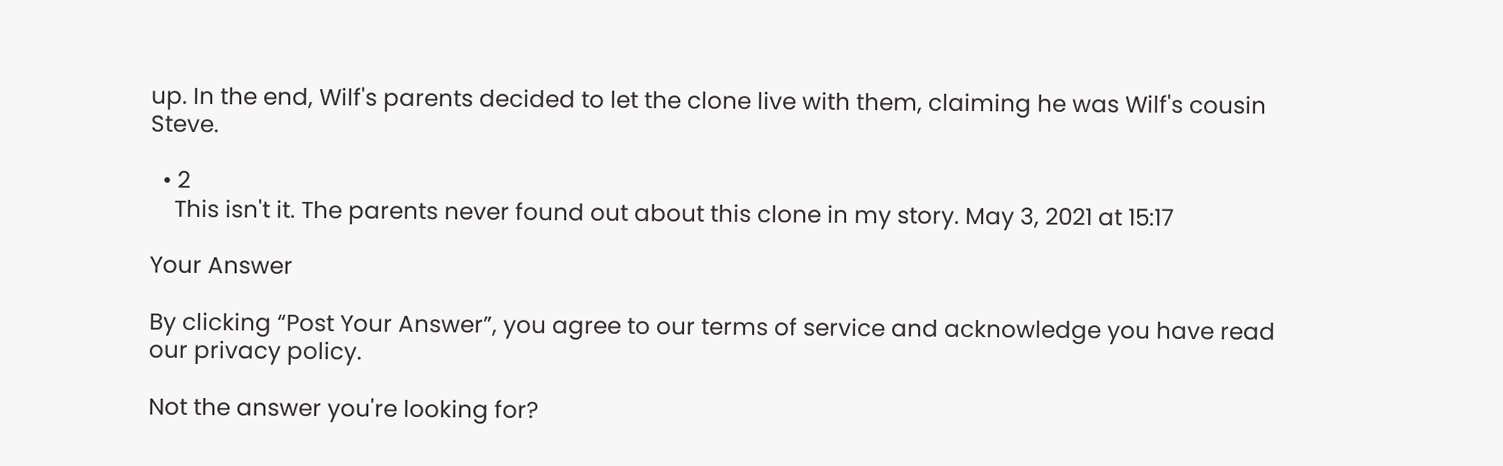up. In the end, Wilf's parents decided to let the clone live with them, claiming he was Wilf's cousin Steve.

  • 2
    This isn't it. The parents never found out about this clone in my story. May 3, 2021 at 15:17

Your Answer

By clicking “Post Your Answer”, you agree to our terms of service and acknowledge you have read our privacy policy.

Not the answer you're looking for?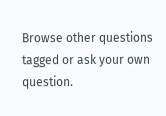Browse other questions tagged or ask your own question.